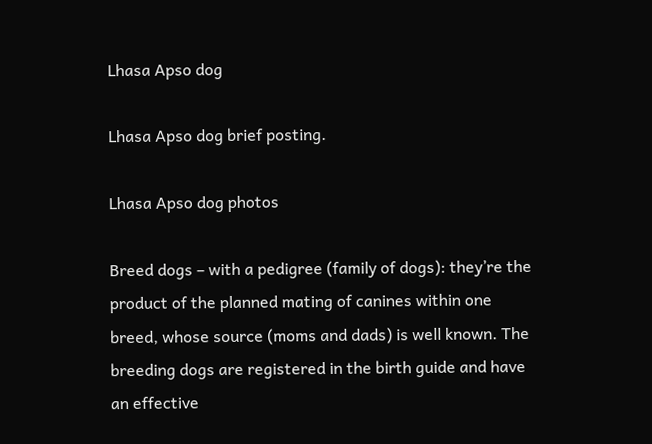Lhasa Apso dog

Lhasa Apso dog brief posting.

Lhasa Apso dog photos

Breed dogs – with a pedigree (family of dogs): they’re the product of the planned mating of canines within one breed, whose source (moms and dads) is well known. The breeding dogs are registered in the birth guide and have an effective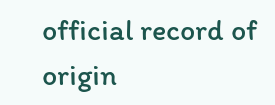official record of origin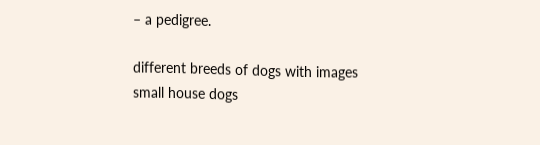– a pedigree.

different breeds of dogs with images
small house dogs